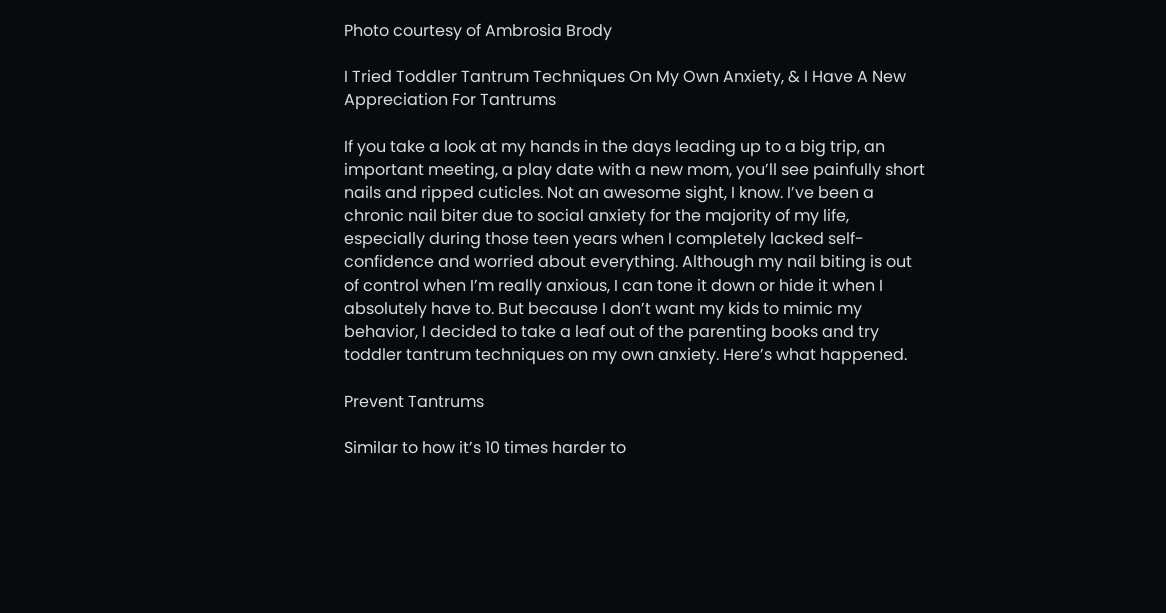Photo courtesy of Ambrosia Brody

I Tried Toddler Tantrum Techniques On My Own Anxiety, & I Have A New Appreciation For Tantrums

If you take a look at my hands in the days leading up to a big trip, an important meeting, a play date with a new mom, you’ll see painfully short nails and ripped cuticles. Not an awesome sight, I know. I’ve been a chronic nail biter due to social anxiety for the majority of my life, especially during those teen years when I completely lacked self-confidence and worried about everything. Although my nail biting is out of control when I’m really anxious, I can tone it down or hide it when I absolutely have to. But because I don’t want my kids to mimic my behavior, I decided to take a leaf out of the parenting books and try toddler tantrum techniques on my own anxiety. Here’s what happened.

Prevent Tantrums

Similar to how it’s 10 times harder to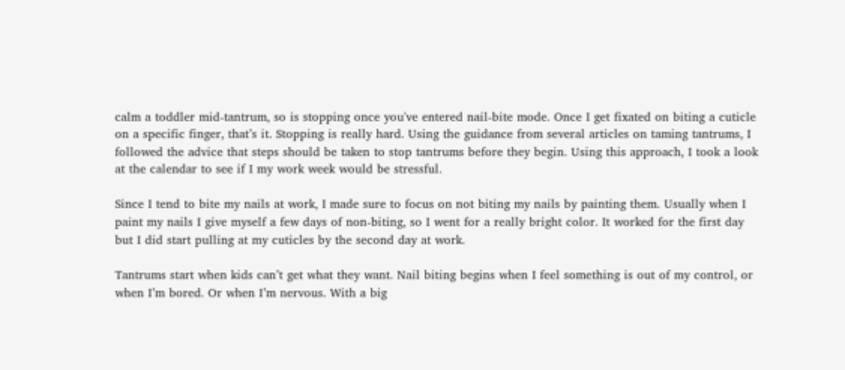calm a toddler mid-tantrum, so is stopping once you've entered nail-bite mode. Once I get fixated on biting a cuticle on a specific finger, that’s it. Stopping is really hard. Using the guidance from several articles on taming tantrums, I followed the advice that steps should be taken to stop tantrums before they begin. Using this approach, I took a look at the calendar to see if I my work week would be stressful.

Since I tend to bite my nails at work, I made sure to focus on not biting my nails by painting them. Usually when I paint my nails I give myself a few days of non-biting, so I went for a really bright color. It worked for the first day but I did start pulling at my cuticles by the second day at work.

Tantrums start when kids can’t get what they want. Nail biting begins when I feel something is out of my control, or when I’m bored. Or when I’m nervous. With a big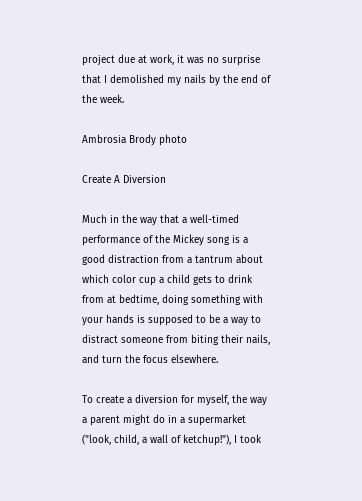project due at work, it was no surprise that I demolished my nails by the end of the week.

Ambrosia Brody photo

Create A Diversion

Much in the way that a well-timed performance of the Mickey song is a good distraction from a tantrum about which color cup a child gets to drink from at bedtime, doing something with your hands is supposed to be a way to distract someone from biting their nails, and turn the focus elsewhere.

To create a diversion for myself, the way a parent might do in a supermarket ("look, child, a wall of ketchup!"), I took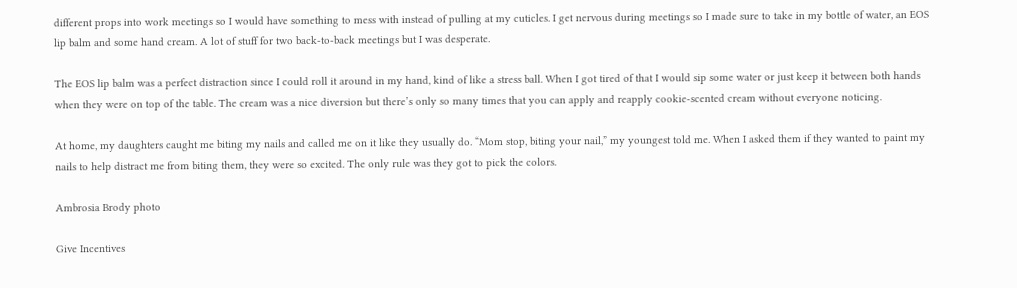different props into work meetings so I would have something to mess with instead of pulling at my cuticles. I get nervous during meetings so I made sure to take in my bottle of water, an EOS lip balm and some hand cream. A lot of stuff for two back-to-back meetings but I was desperate.

The EOS lip balm was a perfect distraction since I could roll it around in my hand, kind of like a stress ball. When I got tired of that I would sip some water or just keep it between both hands when they were on top of the table. The cream was a nice diversion but there’s only so many times that you can apply and reapply cookie-scented cream without everyone noticing.

At home, my daughters caught me biting my nails and called me on it like they usually do. “Mom stop, biting your nail,” my youngest told me. When I asked them if they wanted to paint my nails to help distract me from biting them, they were so excited. The only rule was they got to pick the colors.

Ambrosia Brody photo

Give Incentives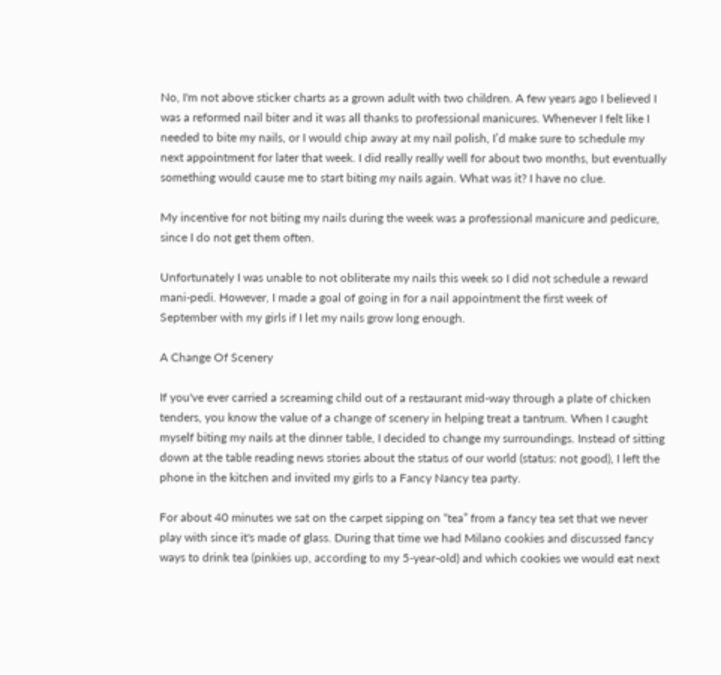No, I'm not above sticker charts as a grown adult with two children. A few years ago I believed I was a reformed nail biter and it was all thanks to professional manicures. Whenever I felt like I needed to bite my nails, or I would chip away at my nail polish, I’d make sure to schedule my next appointment for later that week. I did really really well for about two months, but eventually something would cause me to start biting my nails again. What was it? I have no clue.

My incentive for not biting my nails during the week was a professional manicure and pedicure, since I do not get them often.

Unfortunately I was unable to not obliterate my nails this week so I did not schedule a reward mani-pedi. However, I made a goal of going in for a nail appointment the first week of September with my girls if I let my nails grow long enough.

A Change Of Scenery

If you've ever carried a screaming child out of a restaurant mid-way through a plate of chicken tenders, you know the value of a change of scenery in helping treat a tantrum. When I caught myself biting my nails at the dinner table, I decided to change my surroundings. Instead of sitting down at the table reading news stories about the status of our world (status: not good), I left the phone in the kitchen and invited my girls to a Fancy Nancy tea party.

For about 40 minutes we sat on the carpet sipping on “tea” from a fancy tea set that we never play with since it's made of glass. During that time we had Milano cookies and discussed fancy ways to drink tea (pinkies up, according to my 5-year-old) and which cookies we would eat next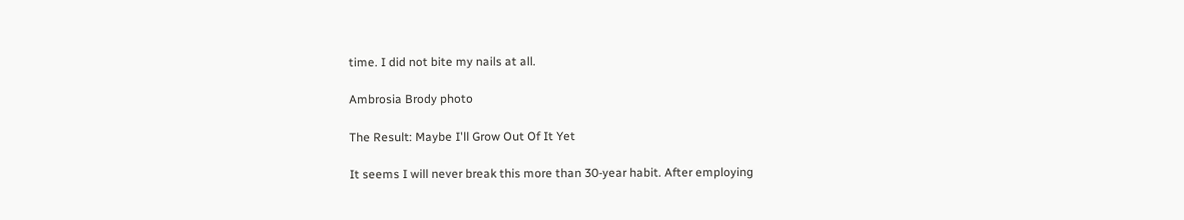time. I did not bite my nails at all.

Ambrosia Brody photo

The Result: Maybe I'll Grow Out Of It Yet

It seems I will never break this more than 30-year habit. After employing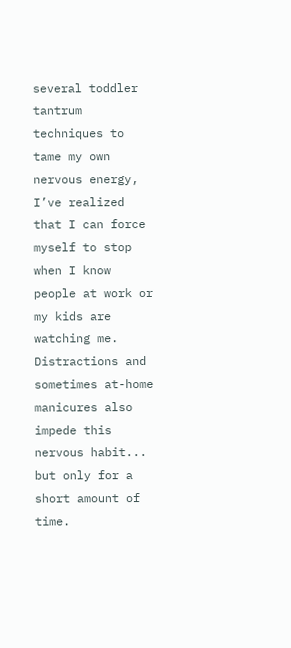several toddler tantrum techniques to tame my own nervous energy, I’ve realized that I can force myself to stop when I know people at work or my kids are watching me. Distractions and sometimes at-home manicures also impede this nervous habit... but only for a short amount of time.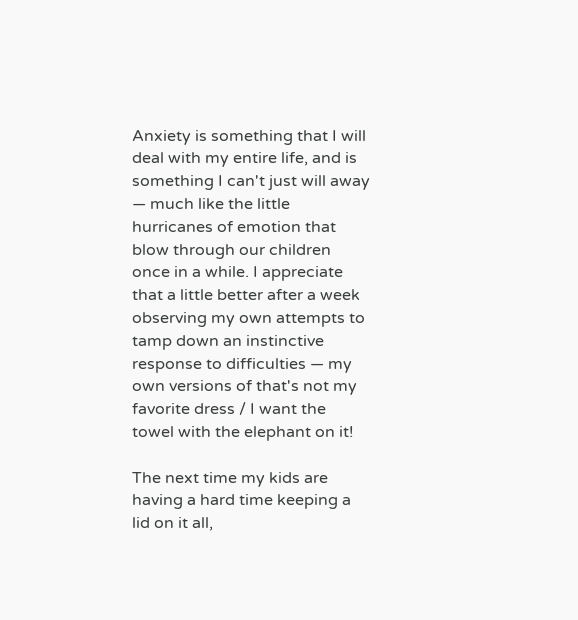Anxiety is something that I will deal with my entire life, and is something I can't just will away — much like the little hurricanes of emotion that blow through our children once in a while. I appreciate that a little better after a week observing my own attempts to tamp down an instinctive response to difficulties — my own versions of that's not my favorite dress / I want the towel with the elephant on it!

The next time my kids are having a hard time keeping a lid on it all,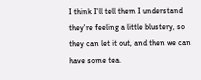I think I'll tell them I understand they're feeling a little blustery, so they can let it out, and then we can have some tea.